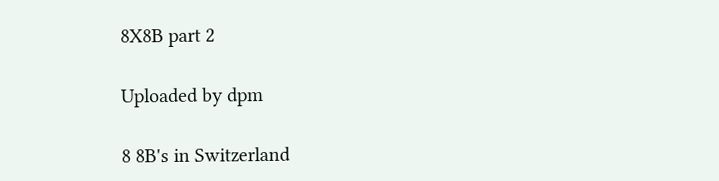8X8B part 2

Uploaded by dpm

8 8B's in Switzerland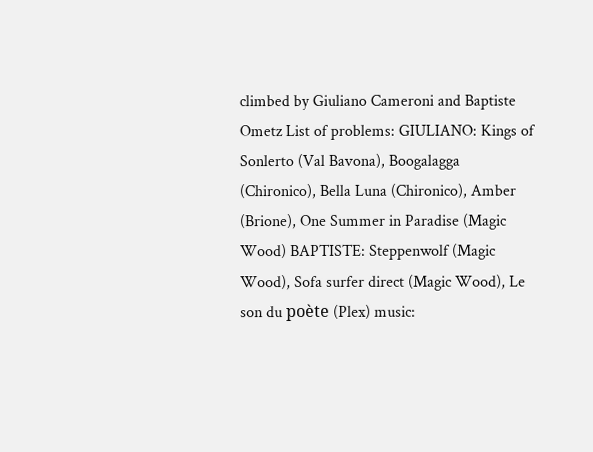climbed by Giuliano Cameroni and Baptiste Ometz List of problems: GIULIANO: Kings of Sonlerto (Val Bavona), Boogalagga (Chironico), Bella Luna (Chironico), Amber (Brione), One Summer in Paradise (Magic Wood) BAPTISTE: Steppenwolf (Magic Wood), Sofa surfer direct (Magic Wood), Le son du poète (Plex) music: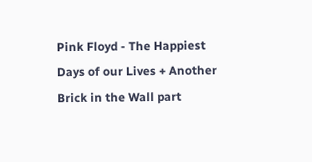Pink Floyd - The Happiest Days of our Lives + Another Brick in the Wall part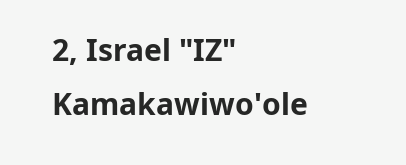2, Israel "IZ" Kamakawiwo'ole